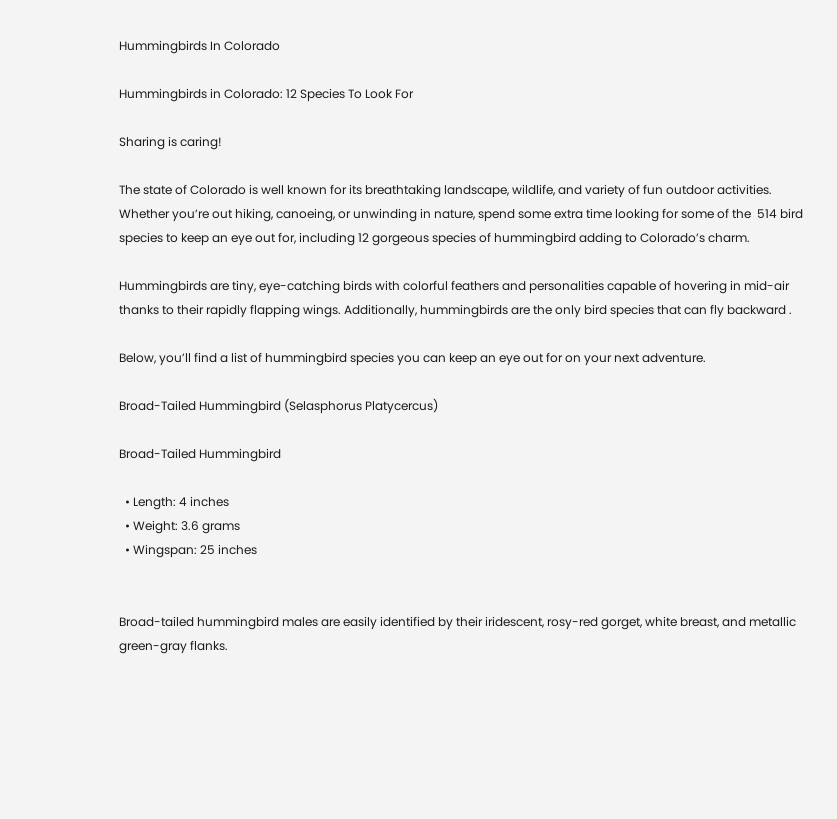Hummingbirds In Colorado

Hummingbirds in Colorado: 12 Species To Look For

Sharing is caring!

The state of Colorado is well known for its breathtaking landscape, wildlife, and variety of fun outdoor activities. Whether you’re out hiking, canoeing, or unwinding in nature, spend some extra time looking for some of the  514 bird species to keep an eye out for, including 12 gorgeous species of hummingbird adding to Colorado’s charm.

Hummingbirds are tiny, eye-catching birds with colorful feathers and personalities capable of hovering in mid-air thanks to their rapidly flapping wings. Additionally, hummingbirds are the only bird species that can fly backward .

Below, you’ll find a list of hummingbird species you can keep an eye out for on your next adventure.

Broad-Tailed Hummingbird (Selasphorus Platycercus)

Broad-Tailed Hummingbird

  • Length: 4 inches
  • Weight: 3.6 grams
  • Wingspan: 25 inches


Broad-tailed hummingbird males are easily identified by their iridescent, rosy-red gorget, white breast, and metallic green-gray flanks.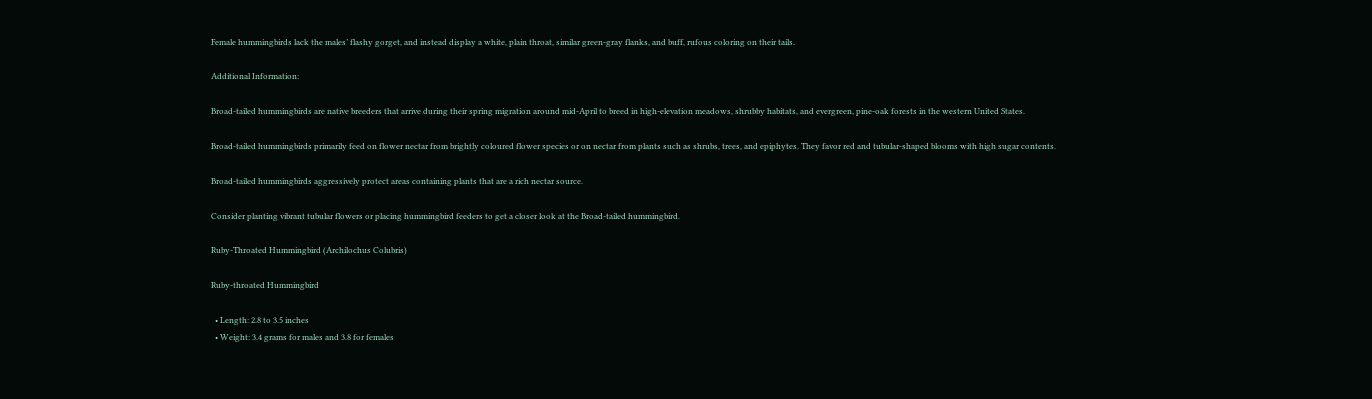Female hummingbirds lack the males’ flashy gorget, and instead display a white, plain throat, similar green-gray flanks, and buff, rufous coloring on their tails.

Additional Information:

Broad-tailed hummingbirds are native breeders that arrive during their spring migration around mid-April to breed in high-elevation meadows, shrubby habitats, and evergreen, pine-oak forests in the western United States.

Broad-tailed hummingbirds primarily feed on flower nectar from brightly coloured flower species or on nectar from plants such as shrubs, trees, and epiphytes. They favor red and tubular-shaped blooms with high sugar contents.

Broad-tailed hummingbirds aggressively protect areas containing plants that are a rich nectar source.

Consider planting vibrant tubular flowers or placing hummingbird feeders to get a closer look at the Broad-tailed hummingbird.

Ruby-Throated Hummingbird (Archilochus Colubris)

Ruby-throated Hummingbird

  • Length: 2.8 to 3.5 inches
  • Weight: 3.4 grams for males and 3.8 for females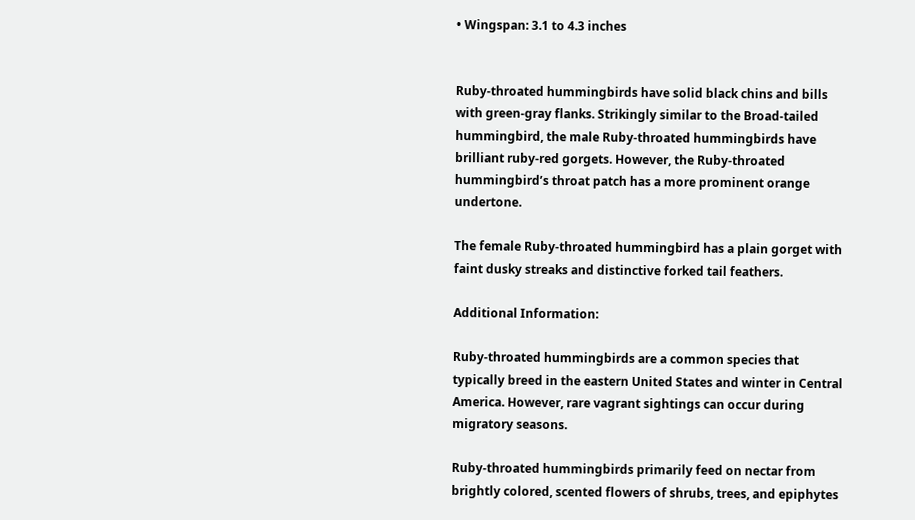• Wingspan: 3.1 to 4.3 inches


Ruby-throated hummingbirds have solid black chins and bills with green-gray flanks. Strikingly similar to the Broad-tailed hummingbird, the male Ruby-throated hummingbirds have brilliant ruby-red gorgets. However, the Ruby-throated hummingbird’s throat patch has a more prominent orange undertone.

The female Ruby-throated hummingbird has a plain gorget with faint dusky streaks and distinctive forked tail feathers.

Additional Information:

Ruby-throated hummingbirds are a common species that typically breed in the eastern United States and winter in Central America. However, rare vagrant sightings can occur during migratory seasons.

Ruby-throated hummingbirds primarily feed on nectar from brightly colored, scented flowers of shrubs, trees, and epiphytes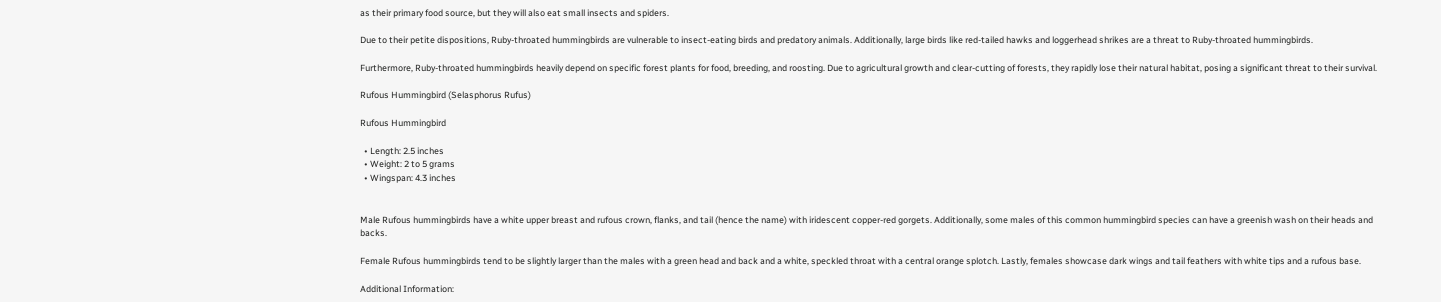as their primary food source, but they will also eat small insects and spiders.

Due to their petite dispositions, Ruby-throated hummingbirds are vulnerable to insect-eating birds and predatory animals. Additionally, large birds like red-tailed hawks and loggerhead shrikes are a threat to Ruby-throated hummingbirds.

Furthermore, Ruby-throated hummingbirds heavily depend on specific forest plants for food, breeding, and roosting. Due to agricultural growth and clear-cutting of forests, they rapidly lose their natural habitat, posing a significant threat to their survival.

Rufous Hummingbird (Selasphorus Rufus)

Rufous Hummingbird

  • Length: 2.5 inches
  • Weight: 2 to 5 grams
  • Wingspan: 4.3 inches


Male Rufous hummingbirds have a white upper breast and rufous crown, flanks, and tail (hence the name) with iridescent copper-red gorgets. Additionally, some males of this common hummingbird species can have a greenish wash on their heads and backs.

Female Rufous hummingbirds tend to be slightly larger than the males with a green head and back and a white, speckled throat with a central orange splotch. Lastly, females showcase dark wings and tail feathers with white tips and a rufous base.

Additional Information: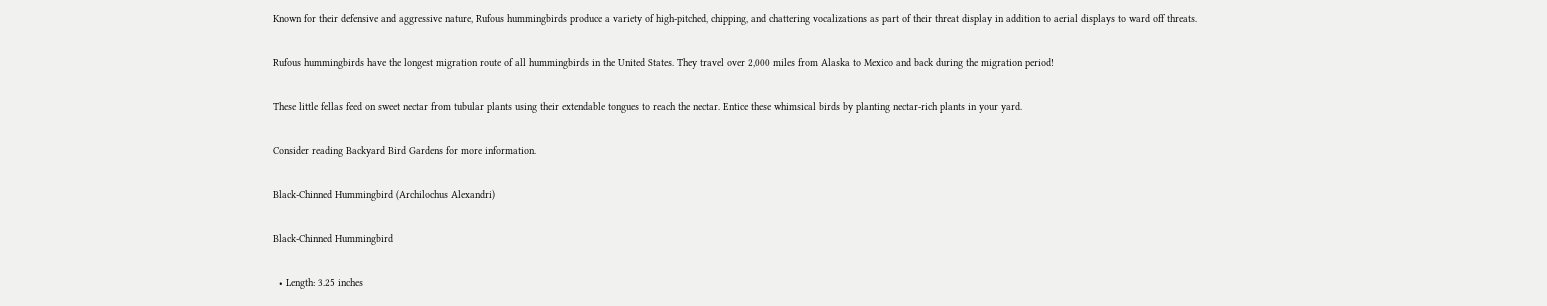Known for their defensive and aggressive nature, Rufous hummingbirds produce a variety of high-pitched, chipping, and chattering vocalizations as part of their threat display in addition to aerial displays to ward off threats.

Rufous hummingbirds have the longest migration route of all hummingbirds in the United States. They travel over 2,000 miles from Alaska to Mexico and back during the migration period!

These little fellas feed on sweet nectar from tubular plants using their extendable tongues to reach the nectar. Entice these whimsical birds by planting nectar-rich plants in your yard.

Consider reading Backyard Bird Gardens for more information.

Black-Chinned Hummingbird (Archilochus Alexandri)

Black-Chinned Hummingbird

  • Length: 3.25 inches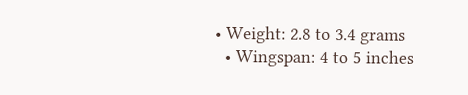• Weight: 2.8 to 3.4 grams
  • Wingspan: 4 to 5 inches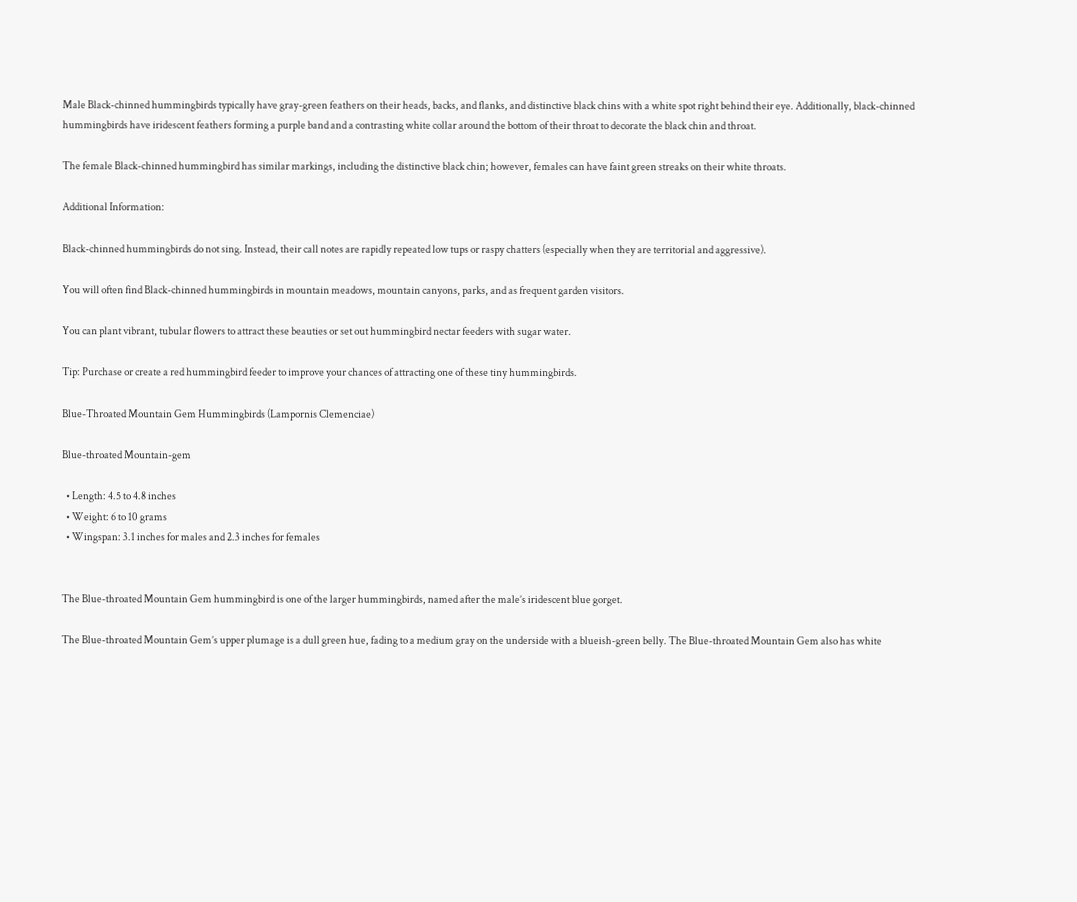Male Black-chinned hummingbirds typically have gray-green feathers on their heads, backs, and flanks, and distinctive black chins with a white spot right behind their eye. Additionally, black-chinned hummingbirds have iridescent feathers forming a purple band and a contrasting white collar around the bottom of their throat to decorate the black chin and throat.

The female Black-chinned hummingbird has similar markings, including the distinctive black chin; however, females can have faint green streaks on their white throats.

Additional Information:

Black-chinned hummingbirds do not sing. Instead, their call notes are rapidly repeated low tups or raspy chatters (especially when they are territorial and aggressive).

You will often find Black-chinned hummingbirds in mountain meadows, mountain canyons, parks, and as frequent garden visitors.

You can plant vibrant, tubular flowers to attract these beauties or set out hummingbird nectar feeders with sugar water.

Tip: Purchase or create a red hummingbird feeder to improve your chances of attracting one of these tiny hummingbirds.

Blue-Throated Mountain Gem Hummingbirds (Lampornis Clemenciae)

Blue-throated Mountain-gem

  • Length: 4.5 to 4.8 inches
  • Weight: 6 to 10 grams
  • Wingspan: 3.1 inches for males and 2.3 inches for females


The Blue-throated Mountain Gem hummingbird is one of the larger hummingbirds, named after the male’s iridescent blue gorget.

The Blue-throated Mountain Gem’s upper plumage is a dull green hue, fading to a medium gray on the underside with a blueish-green belly. The Blue-throated Mountain Gem also has white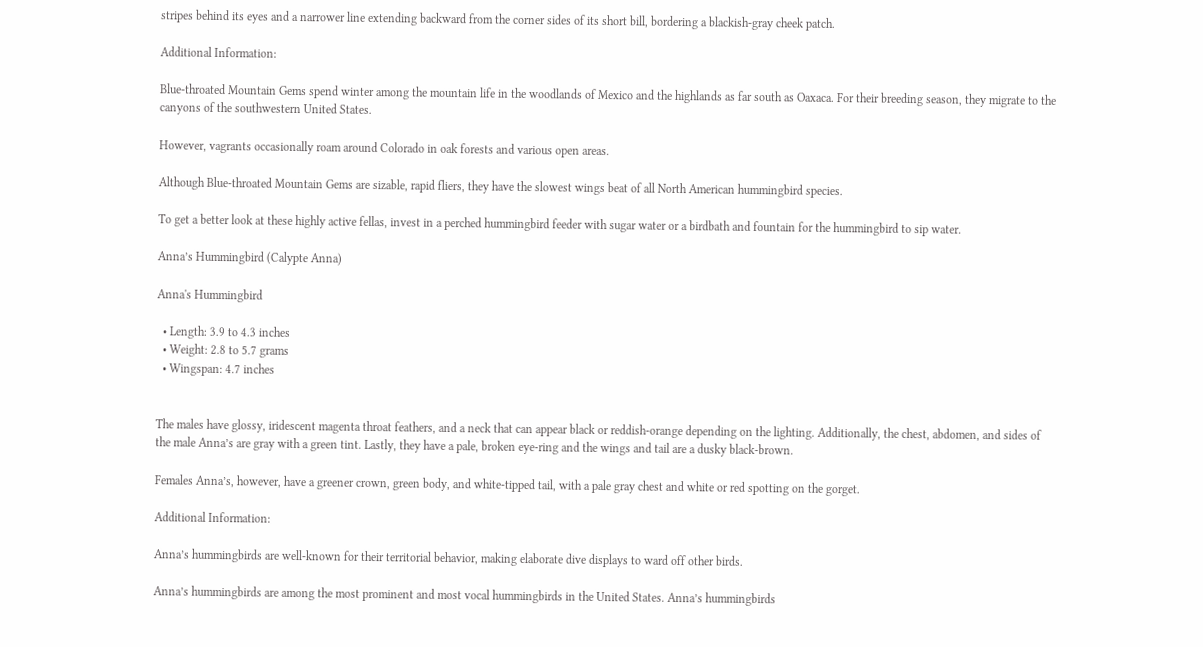stripes behind its eyes and a narrower line extending backward from the corner sides of its short bill, bordering a blackish-gray cheek patch.

Additional Information:

Blue-throated Mountain Gems spend winter among the mountain life in the woodlands of Mexico and the highlands as far south as Oaxaca. For their breeding season, they migrate to the canyons of the southwestern United States.

However, vagrants occasionally roam around Colorado in oak forests and various open areas.

Although Blue-throated Mountain Gems are sizable, rapid fliers, they have the slowest wings beat of all North American hummingbird species.

To get a better look at these highly active fellas, invest in a perched hummingbird feeder with sugar water or a birdbath and fountain for the hummingbird to sip water.

Anna’s Hummingbird (Calypte Anna)

Anna's Hummingbird

  • Length: 3.9 to 4.3 inches
  • Weight: 2.8 to 5.7 grams
  • Wingspan: 4.7 inches


The males have glossy, iridescent magenta throat feathers, and a neck that can appear black or reddish-orange depending on the lighting. Additionally, the chest, abdomen, and sides of the male Anna’s are gray with a green tint. Lastly, they have a pale, broken eye-ring and the wings and tail are a dusky black-brown.

Females Anna’s, however, have a greener crown, green body, and white-tipped tail, with a pale gray chest and white or red spotting on the gorget.

Additional Information:

Anna’s hummingbirds are well-known for their territorial behavior, making elaborate dive displays to ward off other birds.

Anna’s hummingbirds are among the most prominent and most vocal hummingbirds in the United States. Anna’s hummingbirds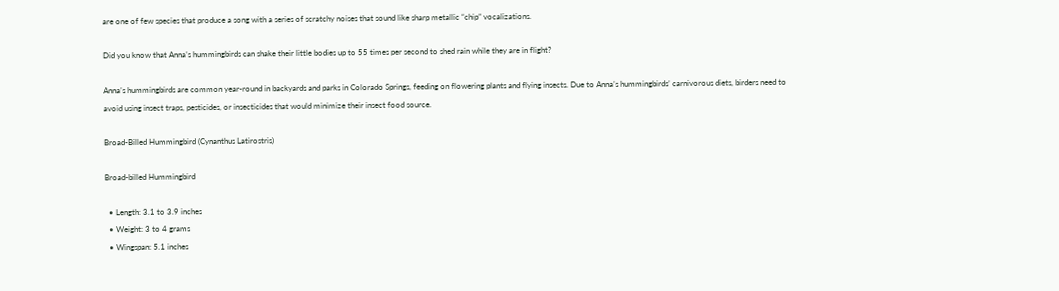are one of few species that produce a song with a series of scratchy noises that sound like sharp metallic “chip” vocalizations.

Did you know that Anna’s hummingbirds can shake their little bodies up to 55 times per second to shed rain while they are in flight?

Anna’s hummingbirds are common year-round in backyards and parks in Colorado Springs, feeding on flowering plants and flying insects. Due to Anna’s hummingbirds’ carnivorous diets, birders need to avoid using insect traps, pesticides, or insecticides that would minimize their insect food source.

Broad-Billed Hummingbird (Cynanthus Latirostris)

Broad-billed Hummingbird

  • Length: 3.1 to 3.9 inches
  • Weight: 3 to 4 grams
  • Wingspan: 5.1 inches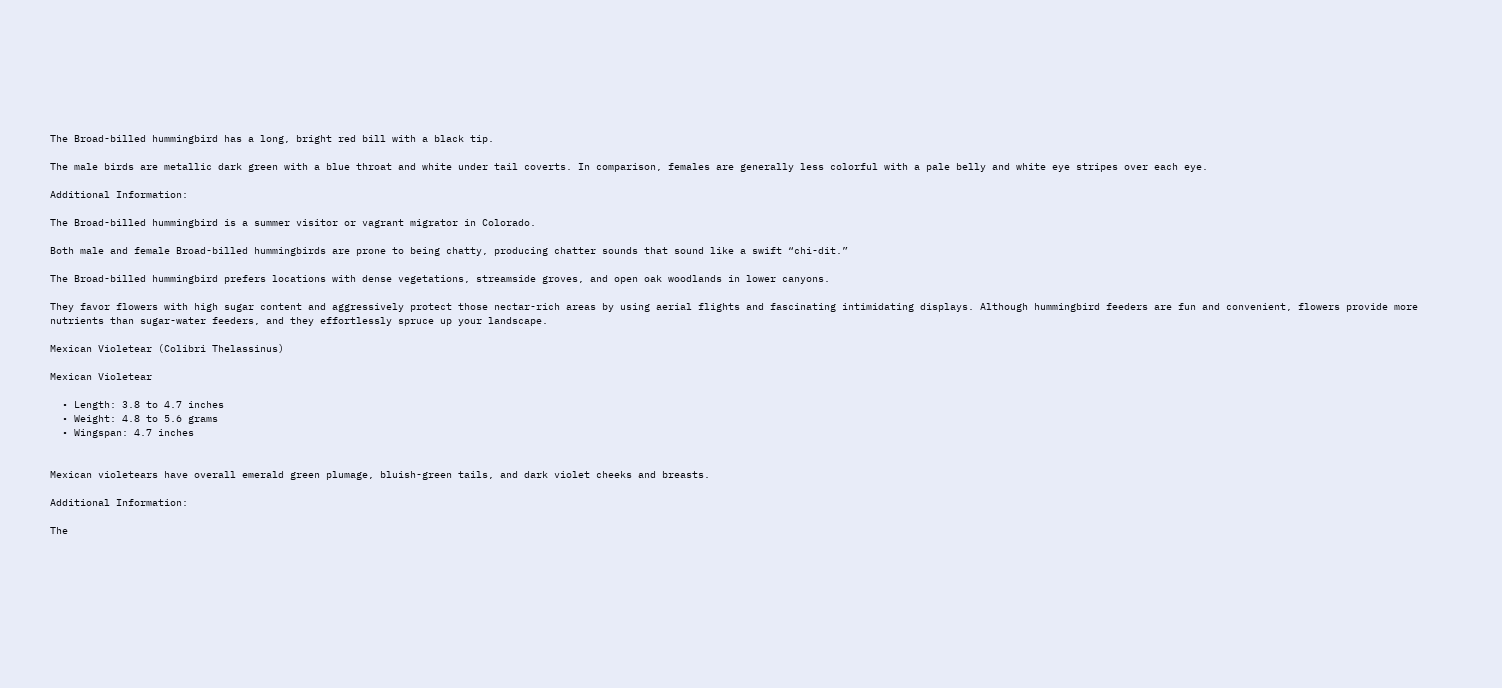The Broad-billed hummingbird has a long, bright red bill with a black tip.

The male birds are metallic dark green with a blue throat and white under tail coverts. In comparison, females are generally less colorful with a pale belly and white eye stripes over each eye.

Additional Information:

The Broad-billed hummingbird is a summer visitor or vagrant migrator in Colorado.

Both male and female Broad-billed hummingbirds are prone to being chatty, producing chatter sounds that sound like a swift “chi-dit.”

The Broad-billed hummingbird prefers locations with dense vegetations, streamside groves, and open oak woodlands in lower canyons.

They favor flowers with high sugar content and aggressively protect those nectar-rich areas by using aerial flights and fascinating intimidating displays. Although hummingbird feeders are fun and convenient, flowers provide more nutrients than sugar-water feeders, and they effortlessly spruce up your landscape.

Mexican Violetear (Colibri Thelassinus)

Mexican Violetear

  • Length: 3.8 to 4.7 inches
  • Weight: 4.8 to 5.6 grams
  • Wingspan: 4.7 inches


Mexican violetears have overall emerald green plumage, bluish-green tails, and dark violet cheeks and breasts.

Additional Information:

The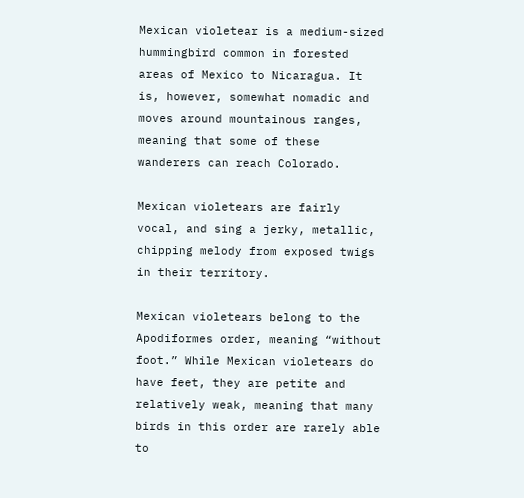Mexican violetear is a medium-sized hummingbird common in forested areas of Mexico to Nicaragua. It is, however, somewhat nomadic and moves around mountainous ranges, meaning that some of these wanderers can reach Colorado.

Mexican violetears are fairly vocal, and sing a jerky, metallic, chipping melody from exposed twigs in their territory.

Mexican violetears belong to the Apodiformes order, meaning “without foot.” While Mexican violetears do have feet, they are petite and relatively weak, meaning that many birds in this order are rarely able to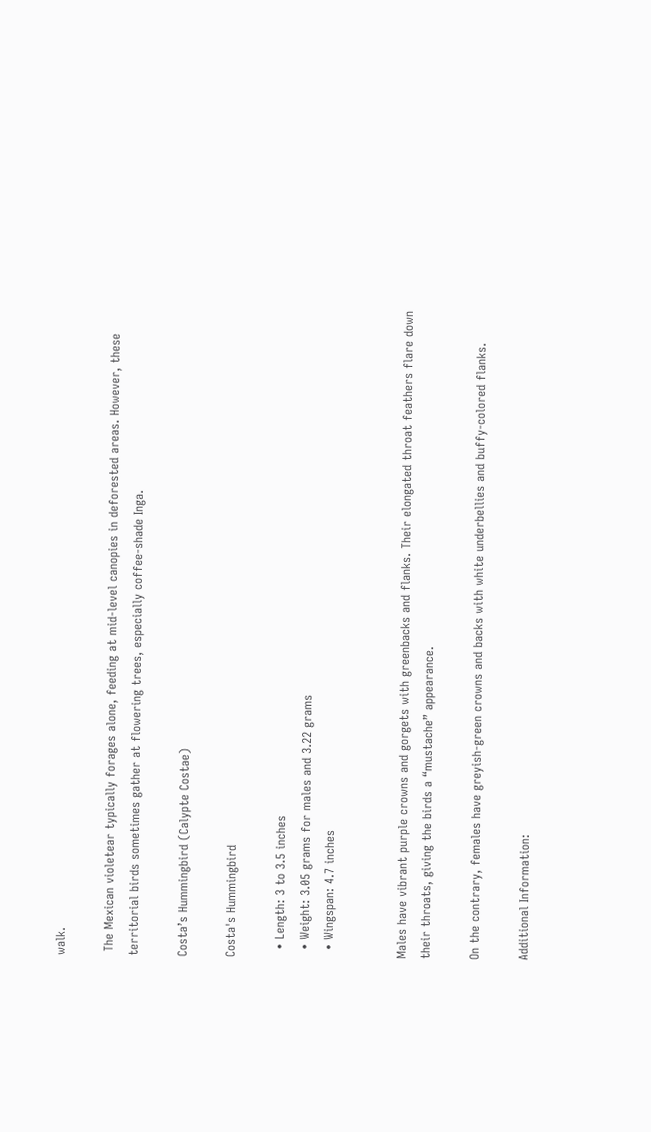walk.

 The Mexican violetear typically forages alone, feeding at mid-level canopies in deforested areas. However, these territorial birds sometimes gather at flowering trees, especially coffee-shade Inga.

Costa’s Hummingbird (Calypte Costae)

Costa's Hummingbird

  • Length: 3 to 3.5 inches
  • Weight: 3.05 grams for males and 3.22 grams
  • Wingspan: 4.7 inches


Males have vibrant purple crowns and gorgets with greenbacks and flanks. Their elongated throat feathers flare down their throats, giving the birds a “mustache” appearance.

On the contrary, females have greyish-green crowns and backs with white underbellies and buffy-colored flanks.

Additional Information: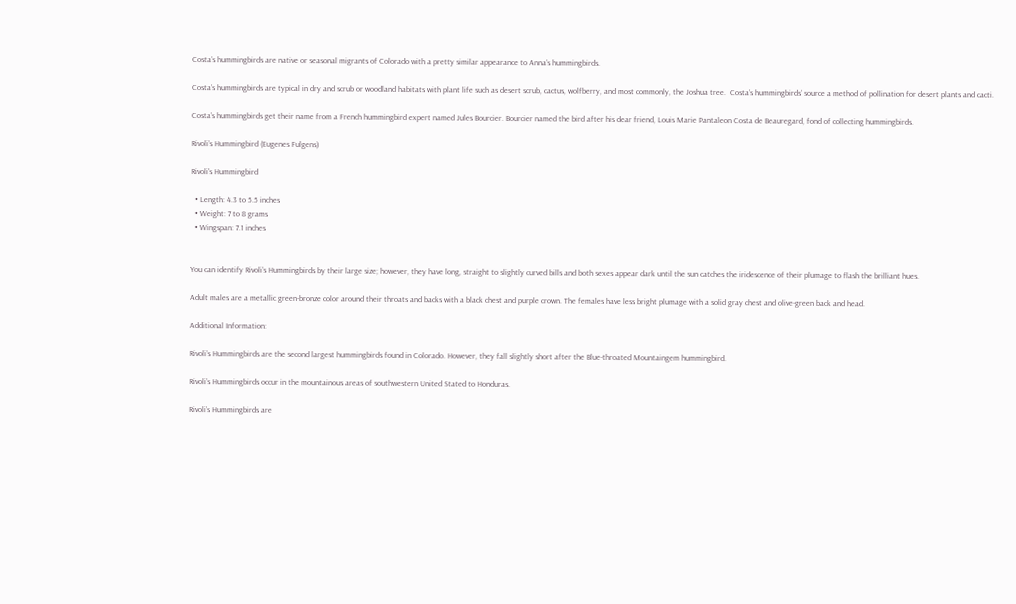Costa’s hummingbirds are native or seasonal migrants of Colorado with a pretty similar appearance to Anna’s hummingbirds.

Costa’s hummingbirds are typical in dry and scrub or woodland habitats with plant life such as desert scrub, cactus, wolfberry, and most commonly, the Joshua tree.  Costa’s hummingbirds’ source a method of pollination for desert plants and cacti.

Costa’s hummingbirds get their name from a French hummingbird expert named Jules Bourcier. Bourcier named the bird after his dear friend, Louis Marie Pantaleon Costa de Beauregard, fond of collecting hummingbirds.

Rivoli’s Hummingbird (Eugenes Fulgens)

Rivoli's Hummingbird

  • Length: 4.3 to 5.5 inches
  • Weight: 7 to 8 grams
  • Wingspan: 7.1 inches


You can identify Rivoli’s Hummingbirds by their large size; however, they have long, straight to slightly curved bills and both sexes appear dark until the sun catches the iridescence of their plumage to flash the brilliant hues.

Adult males are a metallic green-bronze color around their throats and backs with a black chest and purple crown. The females have less bright plumage with a solid gray chest and olive-green back and head.

Additional Information:

Rivoli’s Hummingbirds are the second largest hummingbirds found in Colorado. However, they fall slightly short after the Blue-throated Mountaingem hummingbird.

Rivoli’s Hummingbirds occur in the mountainous areas of southwestern United Stated to Honduras.

Rivoli’s Hummingbirds are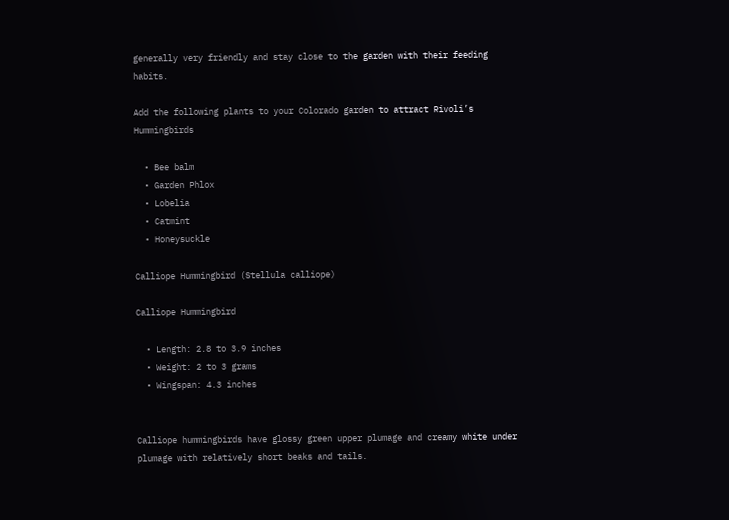generally very friendly and stay close to the garden with their feeding habits.

Add the following plants to your Colorado garden to attract Rivoli’s Hummingbirds

  • Bee balm
  • Garden Phlox
  • Lobelia
  • Catmint
  • Honeysuckle

Calliope Hummingbird (Stellula calliope)

Calliope Hummingbird

  • Length: 2.8 to 3.9 inches
  • Weight: 2 to 3 grams
  • Wingspan: 4.3 inches


Calliope hummingbirds have glossy green upper plumage and creamy white under plumage with relatively short beaks and tails.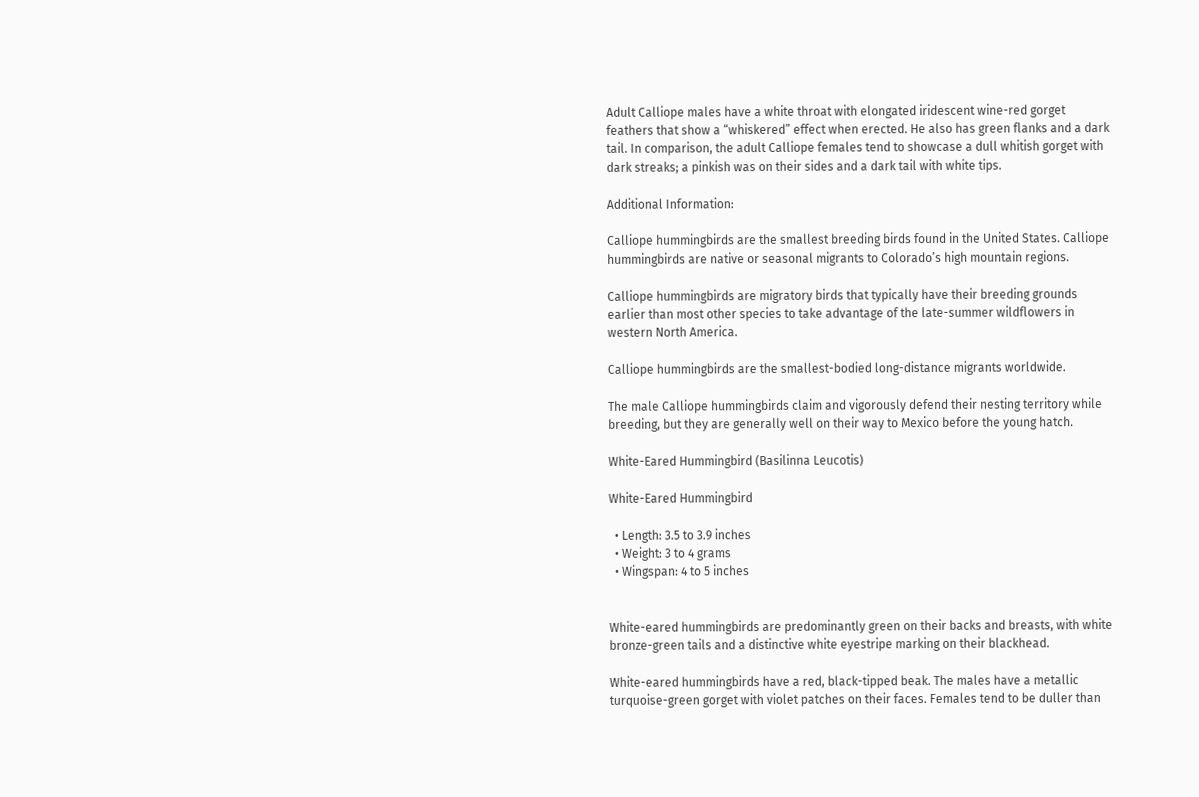Adult Calliope males have a white throat with elongated iridescent wine-red gorget feathers that show a “whiskered” effect when erected. He also has green flanks and a dark tail. In comparison, the adult Calliope females tend to showcase a dull whitish gorget with dark streaks; a pinkish was on their sides and a dark tail with white tips.

Additional Information:

Calliope hummingbirds are the smallest breeding birds found in the United States. Calliope hummingbirds are native or seasonal migrants to Colorado’s high mountain regions.

Calliope hummingbirds are migratory birds that typically have their breeding grounds earlier than most other species to take advantage of the late-summer wildflowers in western North America.

Calliope hummingbirds are the smallest-bodied long-distance migrants worldwide.

The male Calliope hummingbirds claim and vigorously defend their nesting territory while breeding, but they are generally well on their way to Mexico before the young hatch.

White-Eared Hummingbird (Basilinna Leucotis)

White-Eared Hummingbird

  • Length: 3.5 to 3.9 inches
  • Weight: 3 to 4 grams
  • Wingspan: 4 to 5 inches


White-eared hummingbirds are predominantly green on their backs and breasts, with white bronze-green tails and a distinctive white eyestripe marking on their blackhead.

White-eared hummingbirds have a red, black-tipped beak. The males have a metallic turquoise-green gorget with violet patches on their faces. Females tend to be duller than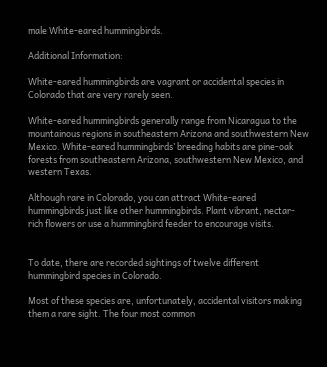male White-eared hummingbirds.

Additional Information:

White-eared hummingbirds are vagrant or accidental species in Colorado that are very rarely seen.

White-eared hummingbirds generally range from Nicaragua to the mountainous regions in southeastern Arizona and southwestern New Mexico. White-eared hummingbirds’ breeding habits are pine-oak forests from southeastern Arizona, southwestern New Mexico, and western Texas.

Although rare in Colorado, you can attract White-eared hummingbirds just like other hummingbirds. Plant vibrant, nectar-rich flowers or use a hummingbird feeder to encourage visits.


To date, there are recorded sightings of twelve different hummingbird species in Colorado.

Most of these species are, unfortunately, accidental visitors making them a rare sight. The four most common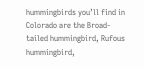hummingbirds you’ll find in Colorado are the Broad-tailed hummingbird, Rufous hummingbird,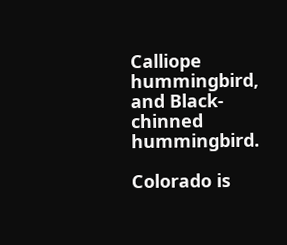Calliope hummingbird, and Black-chinned hummingbird.

Colorado is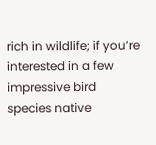rich in wildlife; if you’re interested in a few impressive bird species native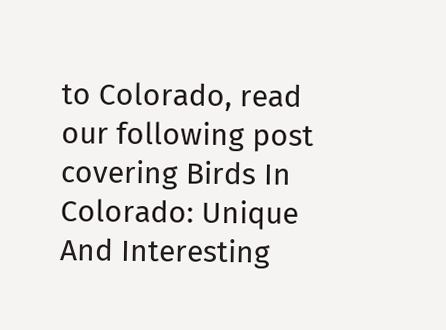to Colorado, read our following post covering Birds In Colorado: Unique And Interesting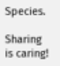Species.

Sharing is caring!